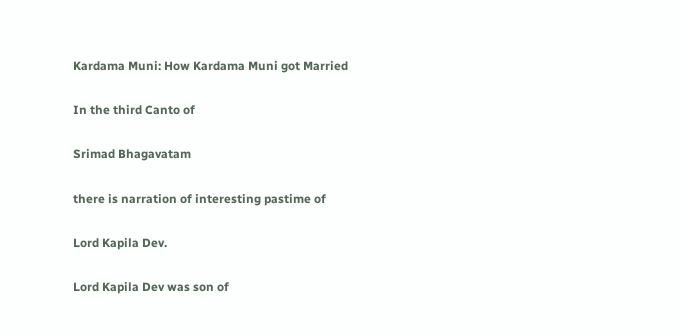Kardama Muni: How Kardama Muni got Married

In the third Canto of

Srimad Bhagavatam

there is narration of interesting pastime of

Lord Kapila Dev.

Lord Kapila Dev was son of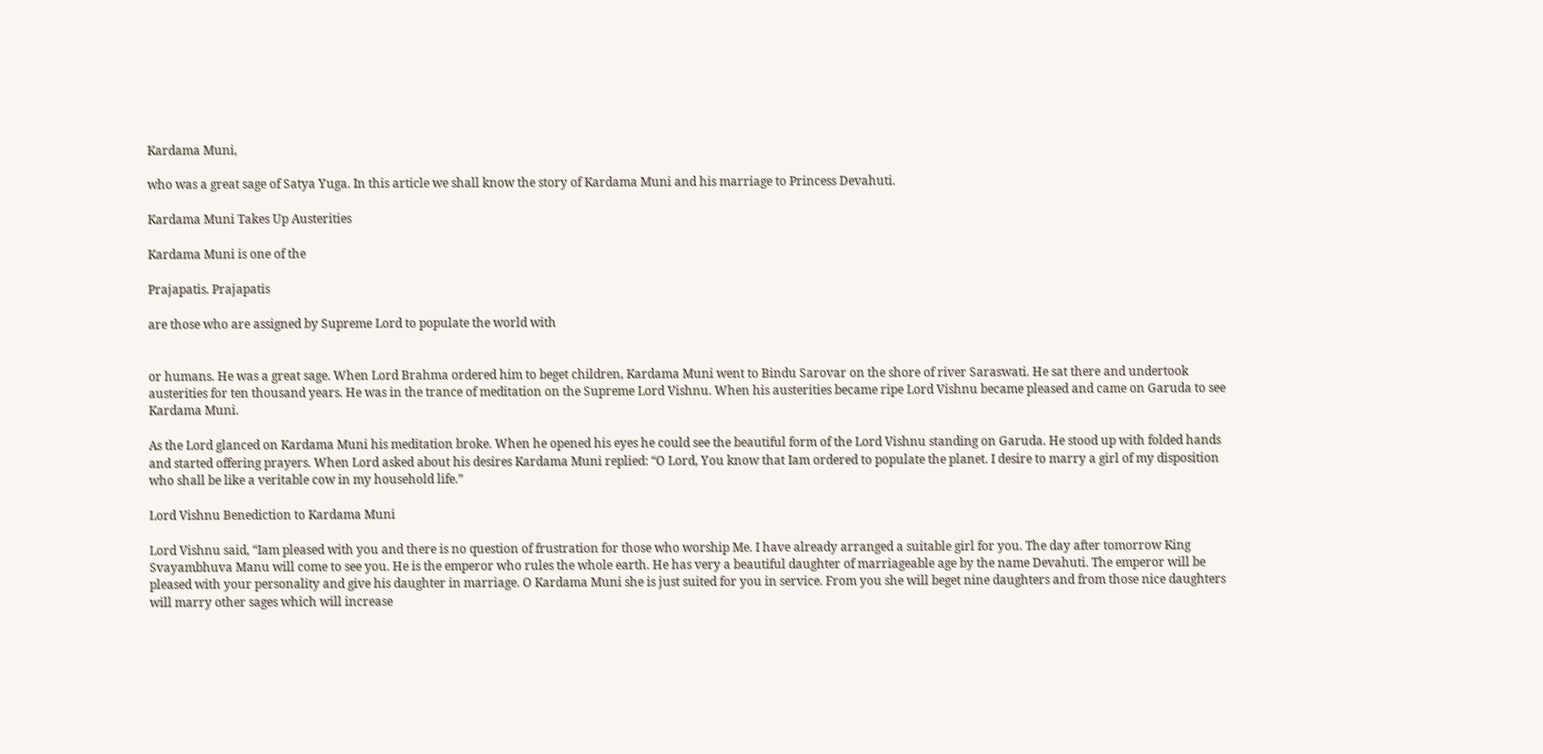Kardama Muni,

who was a great sage of Satya Yuga. In this article we shall know the story of Kardama Muni and his marriage to Princess Devahuti.

Kardama Muni Takes Up Austerities

Kardama Muni is one of the

Prajapatis. Prajapatis

are those who are assigned by Supreme Lord to populate the world with


or humans. He was a great sage. When Lord Brahma ordered him to beget children, Kardama Muni went to Bindu Sarovar on the shore of river Saraswati. He sat there and undertook austerities for ten thousand years. He was in the trance of meditation on the Supreme Lord Vishnu. When his austerities became ripe Lord Vishnu became pleased and came on Garuda to see Kardama Muni.

As the Lord glanced on Kardama Muni his meditation broke. When he opened his eyes he could see the beautiful form of the Lord Vishnu standing on Garuda. He stood up with folded hands and started offering prayers. When Lord asked about his desires Kardama Muni replied: “O Lord, You know that Iam ordered to populate the planet. I desire to marry a girl of my disposition who shall be like a veritable cow in my household life.”

Lord Vishnu Benediction to Kardama Muni

Lord Vishnu said, “Iam pleased with you and there is no question of frustration for those who worship Me. I have already arranged a suitable girl for you. The day after tomorrow King Svayambhuva Manu will come to see you. He is the emperor who rules the whole earth. He has very a beautiful daughter of marriageable age by the name Devahuti. The emperor will be pleased with your personality and give his daughter in marriage. O Kardama Muni she is just suited for you in service. From you she will beget nine daughters and from those nice daughters will marry other sages which will increase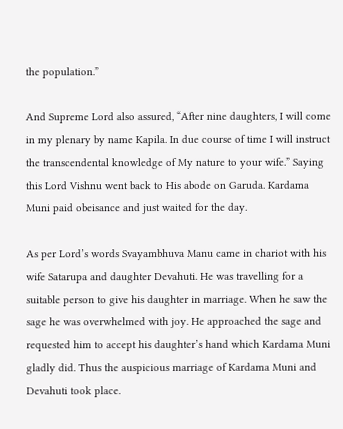the population.”

And Supreme Lord also assured, “After nine daughters, I will come in my plenary by name Kapila. In due course of time I will instruct the transcendental knowledge of My nature to your wife.” Saying this Lord Vishnu went back to His abode on Garuda. Kardama Muni paid obeisance and just waited for the day.

As per Lord’s words Svayambhuva Manu came in chariot with his wife Satarupa and daughter Devahuti. He was travelling for a suitable person to give his daughter in marriage. When he saw the sage he was overwhelmed with joy. He approached the sage and requested him to accept his daughter’s hand which Kardama Muni gladly did. Thus the auspicious marriage of Kardama Muni and Devahuti took place.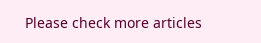Please check more articles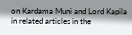on Kardama Muni and Lord Kapila in related articles in the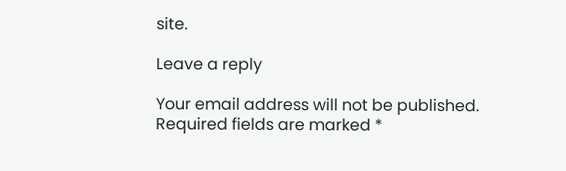site.

Leave a reply

Your email address will not be published. Required fields are marked *